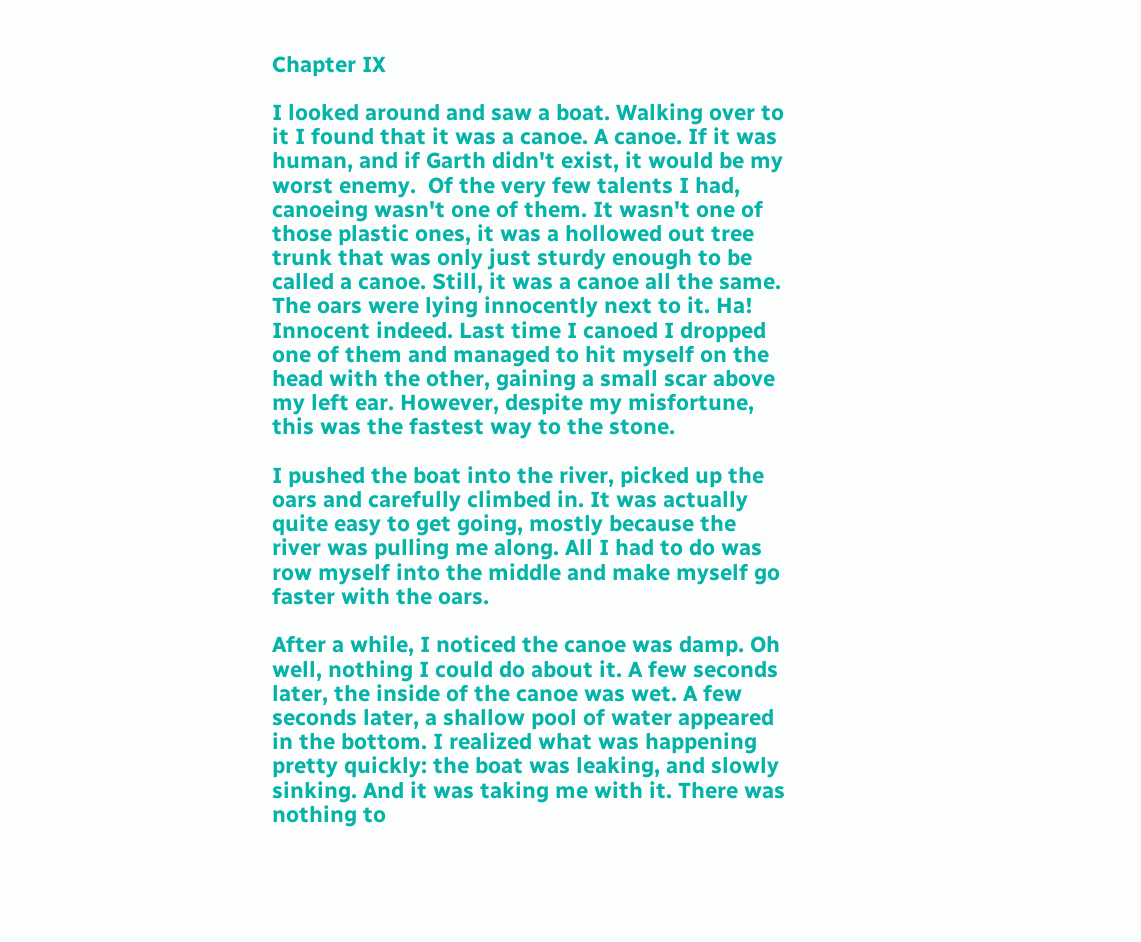Chapter IX

I looked around and saw a boat. Walking over to it I found that it was a canoe. A canoe. If it was human, and if Garth didn't exist, it would be my worst enemy.  Of the very few talents I had, canoeing wasn't one of them. It wasn't one of those plastic ones, it was a hollowed out tree trunk that was only just sturdy enough to be called a canoe. Still, it was a canoe all the same. The oars were lying innocently next to it. Ha! Innocent indeed. Last time I canoed I dropped one of them and managed to hit myself on the head with the other, gaining a small scar above my left ear. However, despite my misfortune, this was the fastest way to the stone.

I pushed the boat into the river, picked up the oars and carefully climbed in. It was actually quite easy to get going, mostly because the river was pulling me along. All I had to do was row myself into the middle and make myself go faster with the oars.

After a while, I noticed the canoe was damp. Oh well, nothing I could do about it. A few seconds later, the inside of the canoe was wet. A few seconds later, a shallow pool of water appeared in the bottom. I realized what was happening pretty quickly: the boat was leaking, and slowly sinking. And it was taking me with it. There was nothing to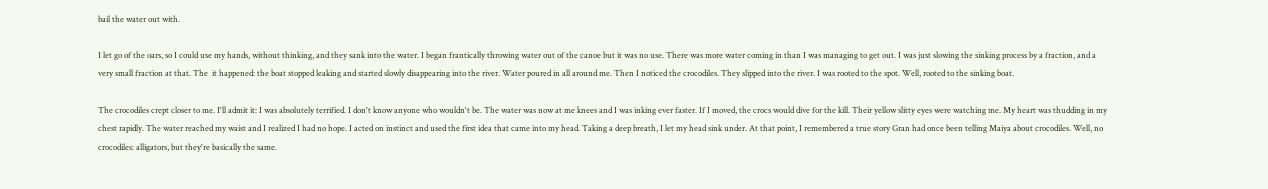bail the water out with.

I let go of the oars, so I could use my hands, without thinking, and they sank into the water. I began frantically throwing water out of the canoe but it was no use. There was more water coming in than I was managing to get out. I was just slowing the sinking process by a fraction, and a very small fraction at that. The  it happened: the boat stopped leaking and started slowly disappearing into the river. Water poured in all around me. Then I noticed the crocodiles. They slipped into the river. I was rooted to the spot. Well, rooted to the sinking boat.

The crocodiles crept closer to me. I'll admit it: I was absolutely terrified. I don't know anyone who wouldn't be. The water was now at me knees and I was inking ever faster. If I moved, the crocs would dive for the kill. Their yellow slitty eyes were watching me. My heart was thudding in my chest rapidly. The water reached my waist and I realized I had no hope. I acted on instinct and used the first idea that came into my head. Taking a deep breath, I let my head sink under. At that point, I remembered a true story Gran had once been telling Maiya about crocodiles. Well, no crocodiles: alligators, but they're basically the same.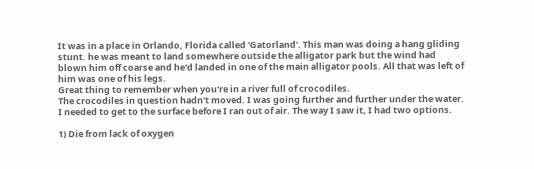It was in a place in Orlando, Florida called 'Gatorland'. This man was doing a hang gliding stunt. he was meant to land somewhere outside the alligator park but the wind had blown him off coarse and he'd landed in one of the main alligator pools. All that was left of him was one of his legs.
Great thing to remember when you're in a river full of crocodiles.
The crocodiles in question hadn't moved. I was going further and further under the water. I needed to get to the surface before I ran out of air. The way I saw it, I had two options.

1) Die from lack of oxygen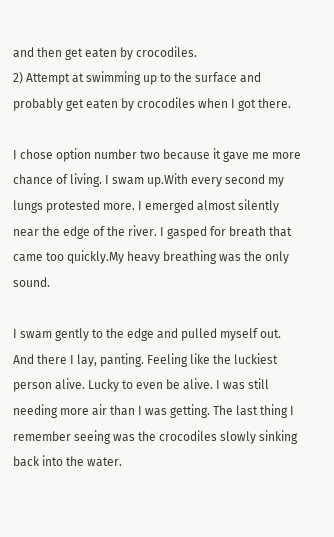and then get eaten by crocodiles.
2) Attempt at swimming up to the surface and probably get eaten by crocodiles when I got there.

I chose option number two because it gave me more chance of living. I swam up.With every second my lungs protested more. I emerged almost silently near the edge of the river. I gasped for breath that came too quickly.My heavy breathing was the only sound.

I swam gently to the edge and pulled myself out. And there I lay, panting. Feeling like the luckiest person alive. Lucky to even be alive. I was still needing more air than I was getting. The last thing I remember seeing was the crocodiles slowly sinking back into the water.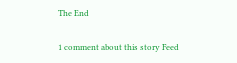The End

1 comment about this story Feed